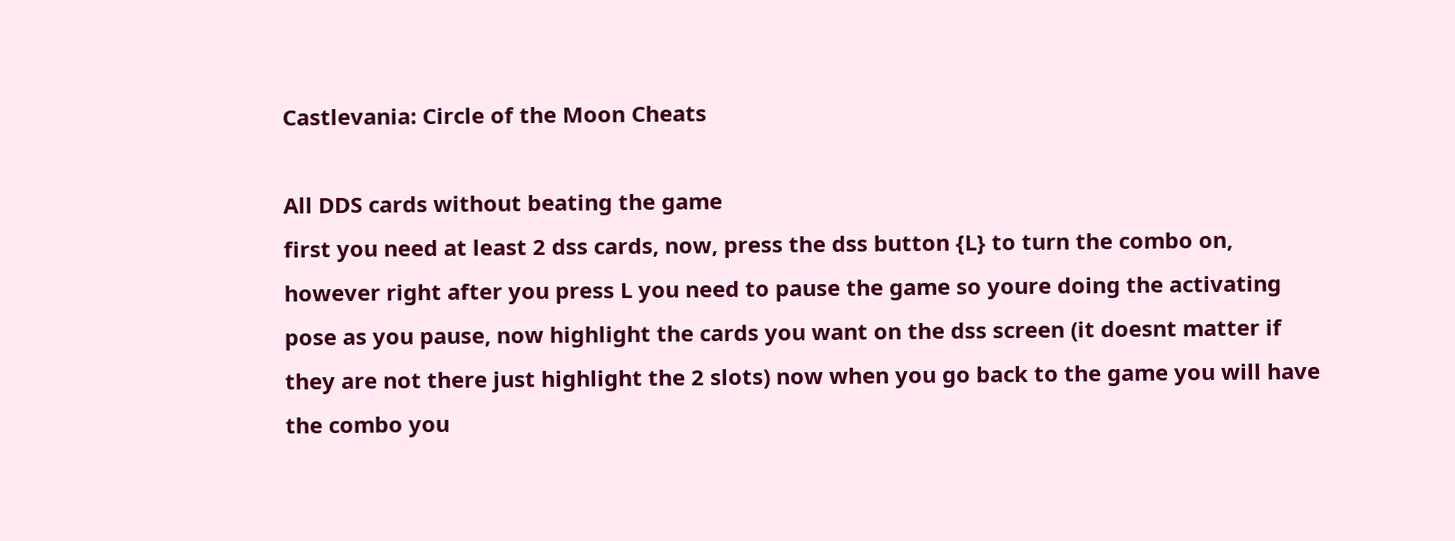Castlevania: Circle of the Moon Cheats

All DDS cards without beating the game
first you need at least 2 dss cards, now, press the dss button {L} to turn the combo on, however right after you press L you need to pause the game so youre doing the activating pose as you pause, now highlight the cards you want on the dss screen (it doesnt matter if they are not there just highlight the 2 slots) now when you go back to the game you will have the combo you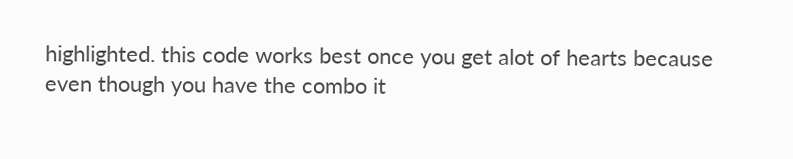highlighted. this code works best once you get alot of hearts because even though you have the combo it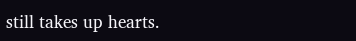still takes up hearts.